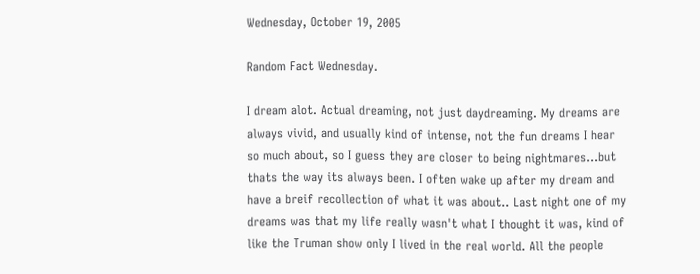Wednesday, October 19, 2005

Random Fact Wednesday.

I dream alot. Actual dreaming, not just daydreaming. My dreams are always vivid, and usually kind of intense, not the fun dreams I hear so much about, so I guess they are closer to being nightmares...but thats the way its always been. I often wake up after my dream and have a breif recollection of what it was about.. Last night one of my dreams was that my life really wasn't what I thought it was, kind of like the Truman show only I lived in the real world. All the people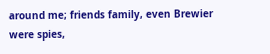around me; friends family, even Brewier were spies,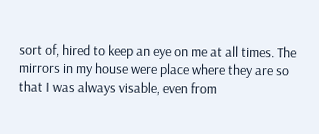sort of, hired to keep an eye on me at all times. The mirrors in my house were place where they are so that I was always visable, even from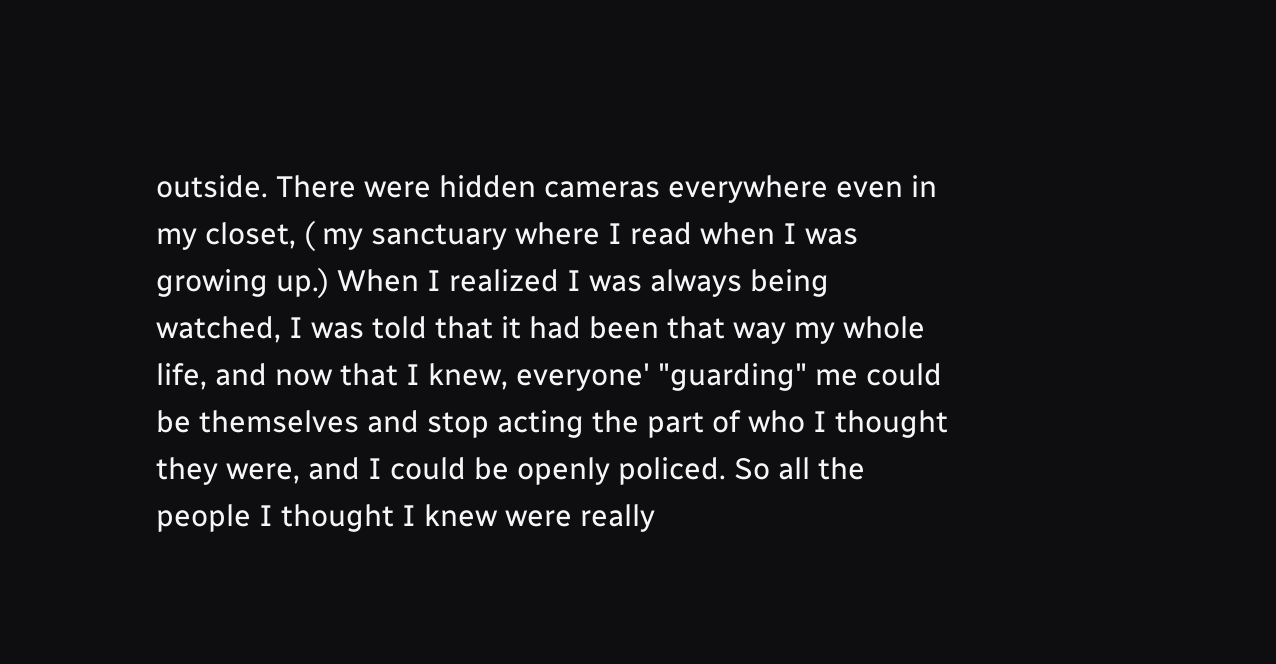outside. There were hidden cameras everywhere even in my closet, ( my sanctuary where I read when I was growing up.) When I realized I was always being watched, I was told that it had been that way my whole life, and now that I knew, everyone' "guarding" me could be themselves and stop acting the part of who I thought they were, and I could be openly policed. So all the people I thought I knew were really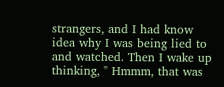strangers, and I had know idea why I was being lied to and watched. Then I wake up thinking, " Hmmm, that was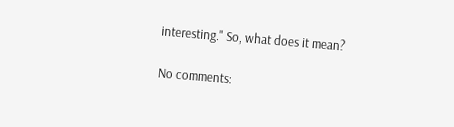interesting." So, what does it mean?

No comments: